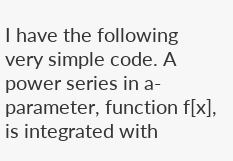I have the following very simple code. A power series in a-parameter, function f[x], is integrated with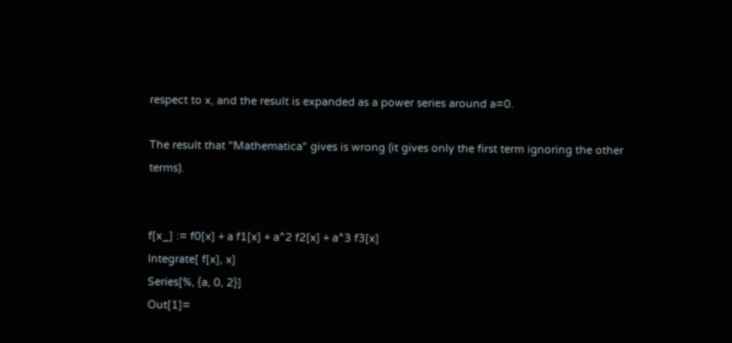respect to x, and the result is expanded as a power series around a=0.

The result that "Mathematica" gives is wrong (it gives only the first term ignoring the other terms).


f[x_] := f0[x] + a f1[x] + a^2 f2[x] + a^3 f3[x]
Integrate[ f[x], x]
Series[%, {a, 0, 2}]
Out[1]=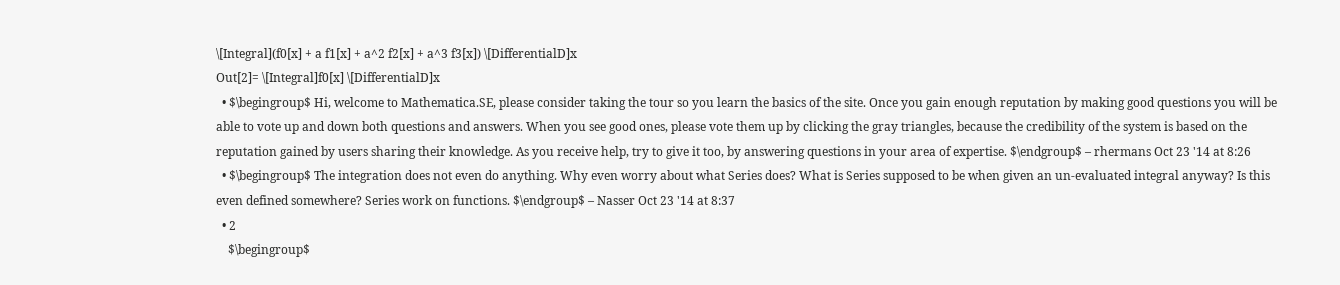\[Integral](f0[x] + a f1[x] + a^2 f2[x] + a^3 f3[x]) \[DifferentialD]x
Out[2]= \[Integral]f0[x] \[DifferentialD]x
  • $\begingroup$ Hi, welcome to Mathematica.SE, please consider taking the tour so you learn the basics of the site. Once you gain enough reputation by making good questions you will be able to vote up and down both questions and answers. When you see good ones, please vote them up by clicking the gray triangles, because the credibility of the system is based on the reputation gained by users sharing their knowledge. As you receive help, try to give it too, by answering questions in your area of expertise. $\endgroup$ – rhermans Oct 23 '14 at 8:26
  • $\begingroup$ The integration does not even do anything. Why even worry about what Series does? What is Series supposed to be when given an un-evaluated integral anyway? Is this even defined somewhere? Series work on functions. $\endgroup$ – Nasser Oct 23 '14 at 8:37
  • 2
    $\begingroup$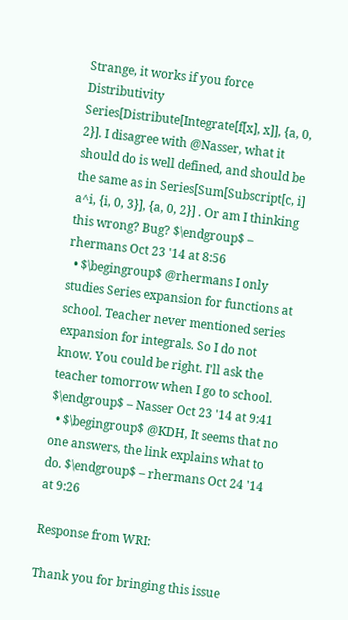Strange, it works if you force Distributivity Series[Distribute[Integrate[f[x], x]], {a, 0, 2}]. I disagree with @Nasser, what it should do is well defined, and should be the same as in Series[Sum[Subscript[c, i] a^i, {i, 0, 3}], {a, 0, 2}] . Or am I thinking this wrong? Bug? $\endgroup$ – rhermans Oct 23 '14 at 8:56
  • $\begingroup$ @rhermans I only studies Series expansion for functions at school. Teacher never mentioned series expansion for integrals. So I do not know. You could be right. I'll ask the teacher tomorrow when I go to school. $\endgroup$ – Nasser Oct 23 '14 at 9:41
  • $\begingroup$ @KDH, It seems that no one answers, the link explains what to do. $\endgroup$ – rhermans Oct 24 '14 at 9:26

Response from WRI:

Thank you for bringing this issue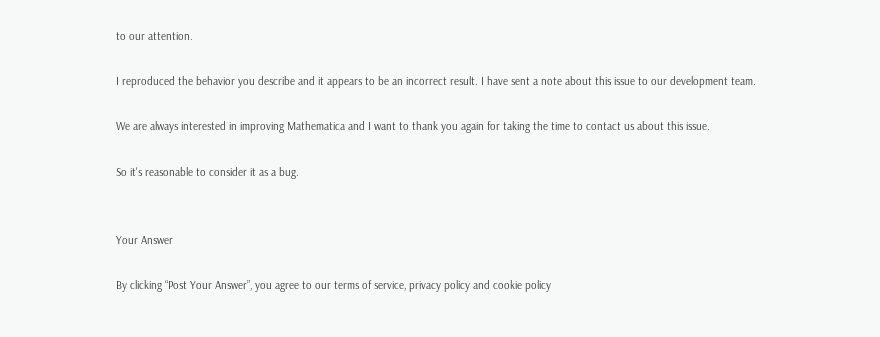to our attention.

I reproduced the behavior you describe and it appears to be an incorrect result. I have sent a note about this issue to our development team.

We are always interested in improving Mathematica and I want to thank you again for taking the time to contact us about this issue.

So it's reasonable to consider it as a bug.


Your Answer

By clicking “Post Your Answer”, you agree to our terms of service, privacy policy and cookie policy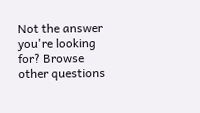Not the answer you're looking for? Browse other questions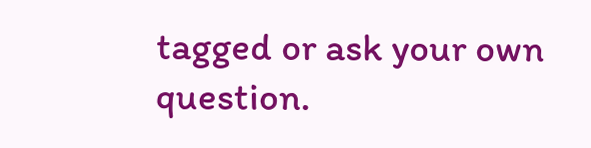tagged or ask your own question.